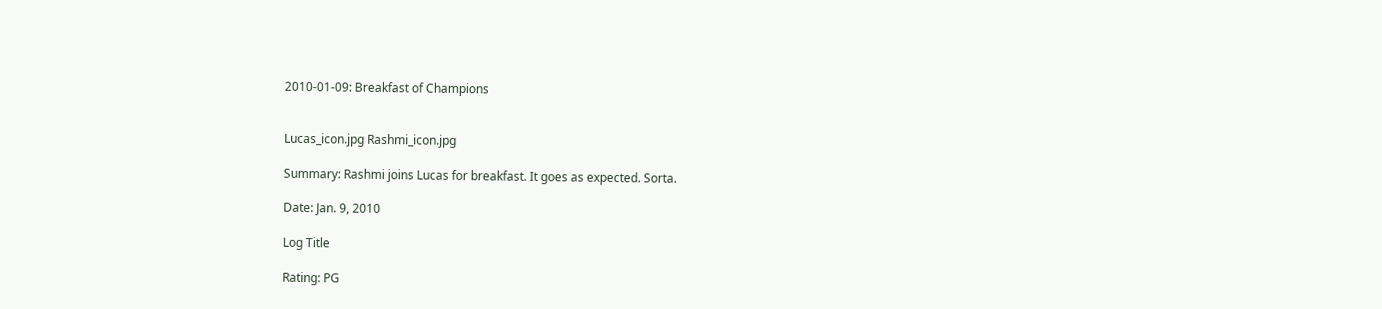2010-01-09: Breakfast of Champions


Lucas_icon.jpg Rashmi_icon.jpg

Summary: Rashmi joins Lucas for breakfast. It goes as expected. Sorta.

Date: Jan. 9, 2010

Log Title

Rating: PG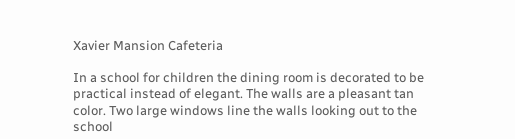Xavier Mansion Cafeteria

In a school for children the dining room is decorated to be practical instead of elegant. The walls are a pleasant tan color. Two large windows line the walls looking out to the school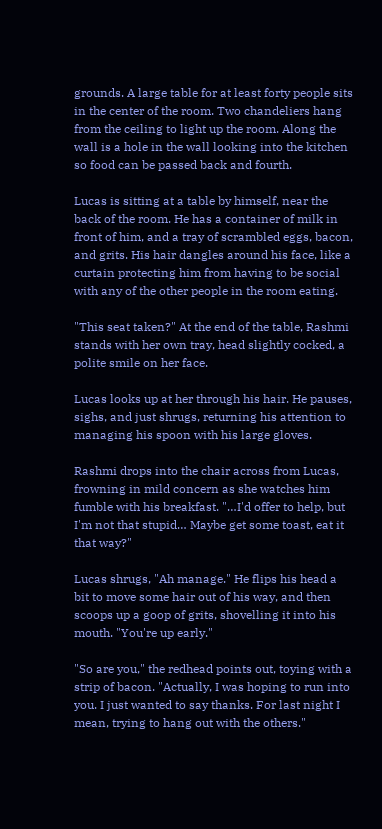grounds. A large table for at least forty people sits in the center of the room. Two chandeliers hang from the ceiling to light up the room. Along the wall is a hole in the wall looking into the kitchen so food can be passed back and fourth.

Lucas is sitting at a table by himself, near the back of the room. He has a container of milk in front of him, and a tray of scrambled eggs, bacon, and grits. His hair dangles around his face, like a curtain protecting him from having to be social with any of the other people in the room eating.

"This seat taken?" At the end of the table, Rashmi stands with her own tray, head slightly cocked, a polite smile on her face.

Lucas looks up at her through his hair. He pauses, sighs, and just shrugs, returning his attention to managing his spoon with his large gloves.

Rashmi drops into the chair across from Lucas, frowning in mild concern as she watches him fumble with his breakfast. "…I'd offer to help, but I'm not that stupid… Maybe get some toast, eat it that way?"

Lucas shrugs, "Ah manage." He flips his head a bit to move some hair out of his way, and then scoops up a goop of grits, shovelling it into his mouth. "You're up early."

"So are you," the redhead points out, toying with a strip of bacon. "Actually, I was hoping to run into you. I just wanted to say thanks. For last night I mean, trying to hang out with the others."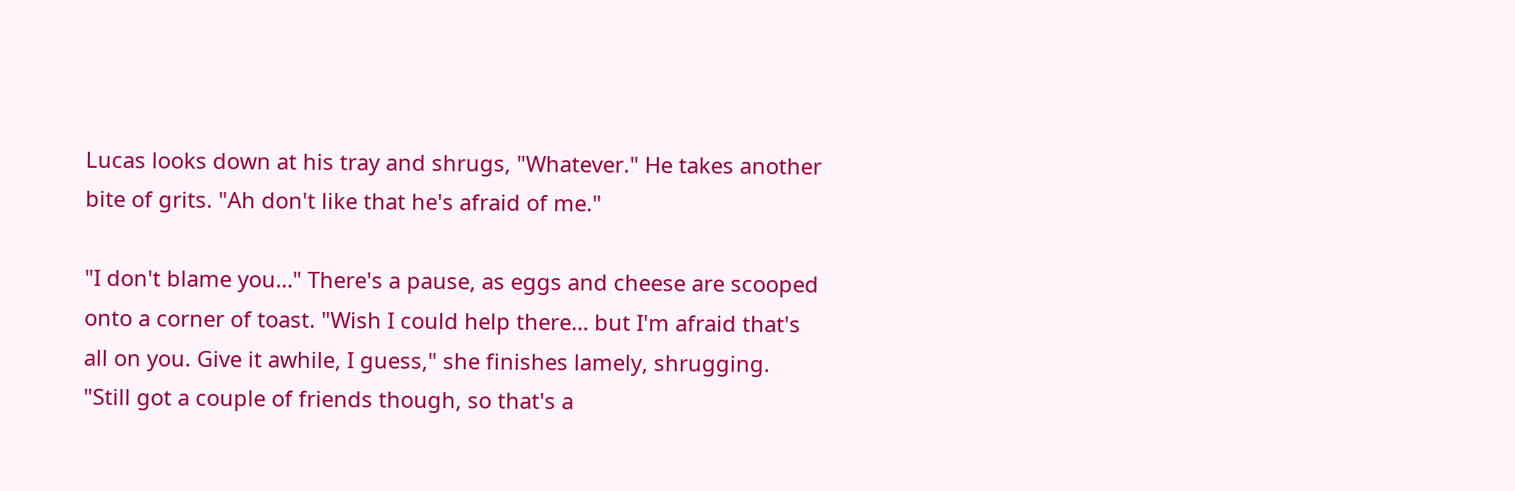Lucas looks down at his tray and shrugs, "Whatever." He takes another bite of grits. "Ah don't like that he's afraid of me."

"I don't blame you…" There's a pause, as eggs and cheese are scooped onto a corner of toast. "Wish I could help there… but I'm afraid that's all on you. Give it awhile, I guess," she finishes lamely, shrugging. "Still got a couple of friends though, so that's a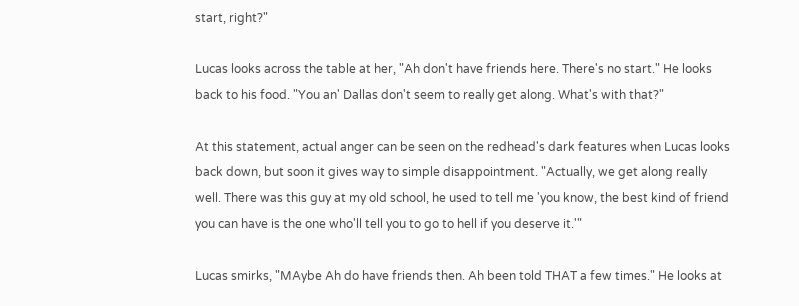start, right?"

Lucas looks across the table at her, "Ah don't have friends here. There's no start." He looks back to his food. "You an' Dallas don't seem to really get along. What's with that?"

At this statement, actual anger can be seen on the redhead's dark features when Lucas looks back down, but soon it gives way to simple disappointment. "Actually, we get along really well. There was this guy at my old school, he used to tell me 'you know, the best kind of friend you can have is the one who'll tell you to go to hell if you deserve it.'"

Lucas smirks, "MAybe Ah do have friends then. Ah been told THAT a few times." He looks at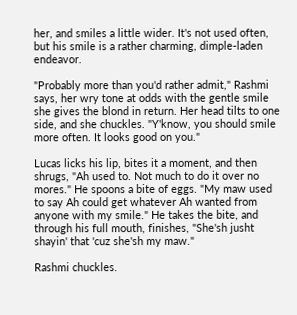her, and smiles a little wider. It's not used often, but his smile is a rather charming, dimple-laden endeavor.

"Probably more than you'd rather admit," Rashmi says, her wry tone at odds with the gentle smile she gives the blond in return. Her head tilts to one side, and she chuckles. "Y'know, you should smile more often. It looks good on you."

Lucas licks his lip, bites it a moment, and then shrugs, "Ah used to. Not much to do it over no mores." He spoons a bite of eggs. "My maw used to say Ah could get whatever Ah wanted from anyone with my smile." He takes the bite, and through his full mouth, finishes, "She'sh jusht shayin' that 'cuz she'sh my maw."

Rashmi chuckles.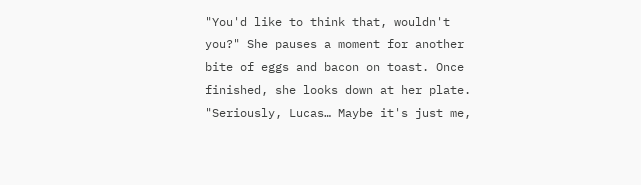"You'd like to think that, wouldn't you?" She pauses a moment for another bite of eggs and bacon on toast. Once finished, she looks down at her plate. "Seriously, Lucas… Maybe it's just me,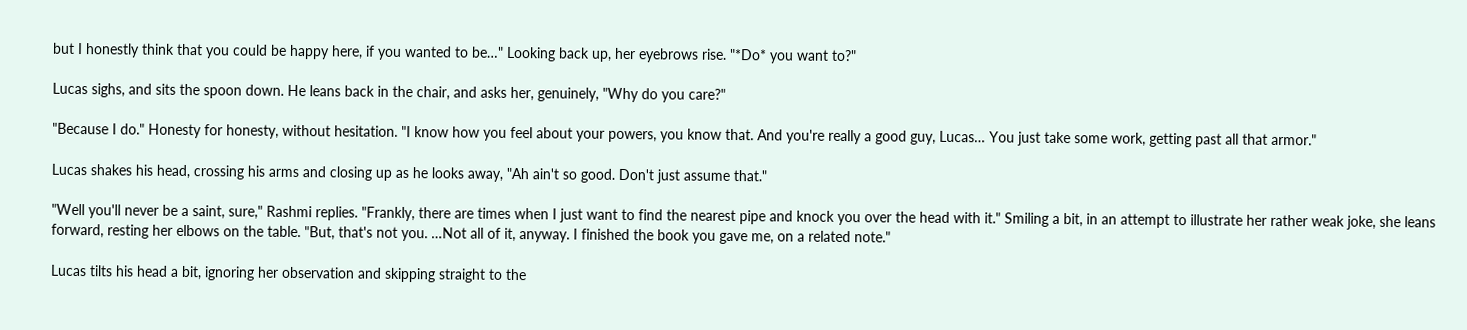but I honestly think that you could be happy here, if you wanted to be…" Looking back up, her eyebrows rise. "*Do* you want to?"

Lucas sighs, and sits the spoon down. He leans back in the chair, and asks her, genuinely, "Why do you care?"

"Because I do." Honesty for honesty, without hesitation. "I know how you feel about your powers, you know that. And you're really a good guy, Lucas… You just take some work, getting past all that armor."

Lucas shakes his head, crossing his arms and closing up as he looks away, "Ah ain't so good. Don't just assume that."

"Well you'll never be a saint, sure," Rashmi replies. "Frankly, there are times when I just want to find the nearest pipe and knock you over the head with it." Smiling a bit, in an attempt to illustrate her rather weak joke, she leans forward, resting her elbows on the table. "But, that's not you. …Not all of it, anyway. I finished the book you gave me, on a related note."

Lucas tilts his head a bit, ignoring her observation and skipping straight to the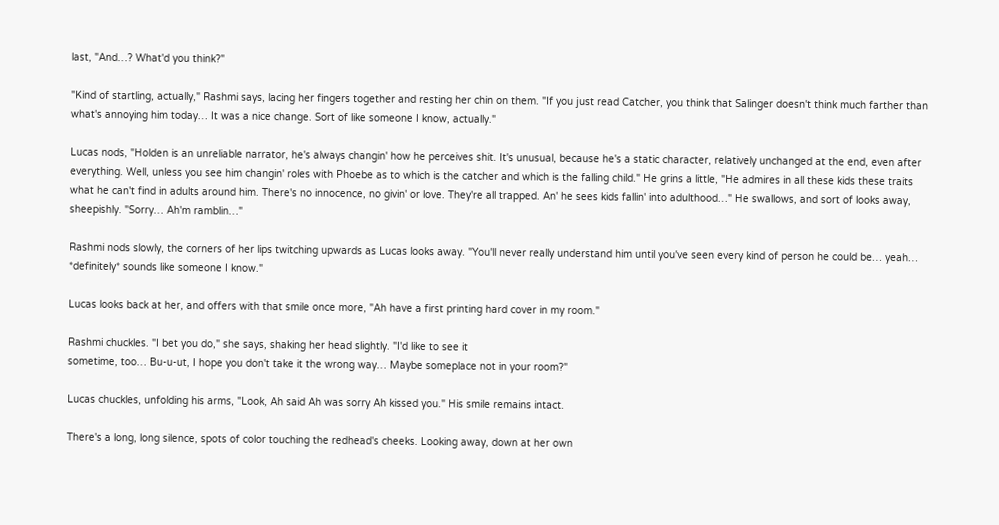last, "And…? What'd you think?"

"Kind of startling, actually," Rashmi says, lacing her fingers together and resting her chin on them. "If you just read Catcher, you think that Salinger doesn't think much farther than what's annoying him today… It was a nice change. Sort of like someone I know, actually."

Lucas nods, "Holden is an unreliable narrator, he's always changin' how he perceives shit. It's unusual, because he's a static character, relatively unchanged at the end, even after everything. Well, unless you see him changin' roles with Phoebe as to which is the catcher and which is the falling child." He grins a little, "He admires in all these kids these traits what he can't find in adults around him. There's no innocence, no givin' or love. They're all trapped. An' he sees kids fallin' into adulthood…" He swallows, and sort of looks away, sheepishly. "Sorry… Ah'm ramblin…"

Rashmi nods slowly, the corners of her lips twitching upwards as Lucas looks away. "You'll never really understand him until you've seen every kind of person he could be… yeah… *definitely* sounds like someone I know."

Lucas looks back at her, and offers with that smile once more, "Ah have a first printing hard cover in my room."

Rashmi chuckles. "I bet you do," she says, shaking her head slightly. "I'd like to see it
sometime, too… Bu-u-ut, I hope you don't take it the wrong way… Maybe someplace not in your room?"

Lucas chuckles, unfolding his arms, "Look, Ah said Ah was sorry Ah kissed you." His smile remains intact.

There's a long, long silence, spots of color touching the redhead's cheeks. Looking away, down at her own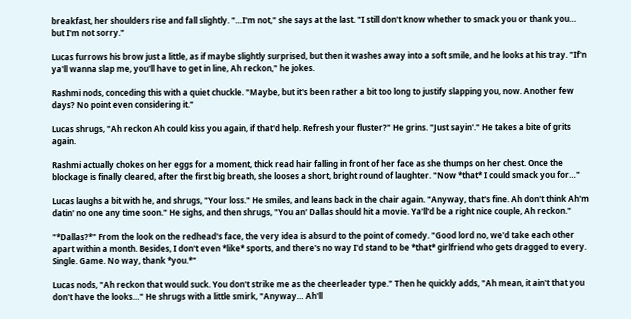breakfast, her shoulders rise and fall slightly. "…I'm not," she says at the last. "I still don't know whether to smack you or thank you… but I'm not sorry."

Lucas furrows his brow just a little, as if maybe slightly surprised, but then it washes away into a soft smile, and he looks at his tray. "If'n ya'll wanna slap me, you'll have to get in line, Ah reckon," he jokes.

Rashmi nods, conceding this with a quiet chuckle. "Maybe, but it's been rather a bit too long to justify slapping you, now. Another few days? No point even considering it."

Lucas shrugs, "Ah reckon Ah could kiss you again, if that'd help. Refresh your fluster?" He grins. "Just sayin'." He takes a bite of grits again.

Rashmi actually chokes on her eggs for a moment, thick read hair falling in front of her face as she thumps on her chest. Once the blockage is finally cleared, after the first big breath, she looses a short, bright round of laughter. "Now *that* I could smack you for…"

Lucas laughs a bit with he, and shrugs, "Your loss." He smiles, and leans back in the chair again. "Anyway, that's fine. Ah don't think Ah'm datin' no one any time soon." He sighs, and then shrugs, "You an' Dallas should hit a movie. Ya'll'd be a right nice couple, Ah reckon."

"*Dallas?*" From the look on the redhead's face, the very idea is absurd to the point of comedy. "Good lord no, we'd take each other apart within a month. Besides, I don't even *like* sports, and there's no way I'd stand to be *that* girlfriend who gets dragged to every. Single. Game. No way, thank *you.*"

Lucas nods, "Ah reckon that would suck. You don't strike me as the cheerleader type." Then he quickly adds, "Ah mean, it ain't that you don't have the looks…" He shrugs with a little smirk, "Anyway… Ah'll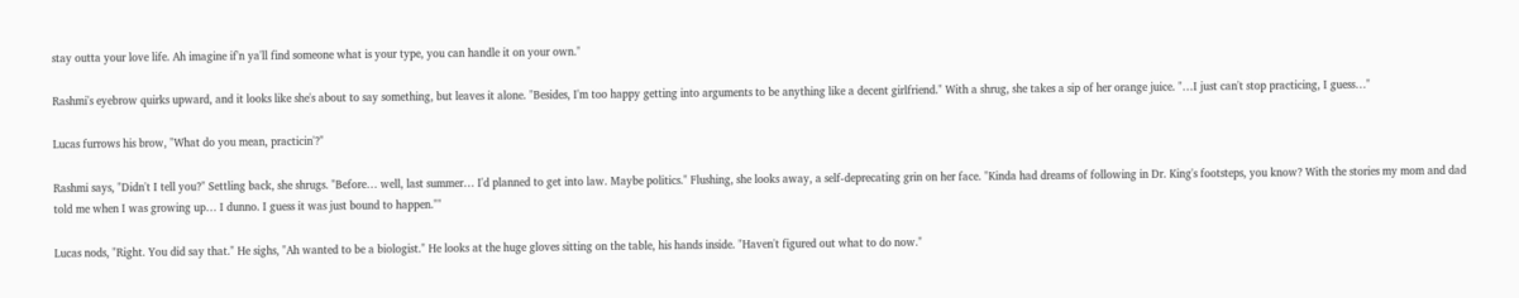stay outta your love life. Ah imagine if'n ya'll find someone what is your type, you can handle it on your own."

Rashmi's eyebrow quirks upward, and it looks like she's about to say something, but leaves it alone. "Besides, I'm too happy getting into arguments to be anything like a decent girlfriend." With a shrug, she takes a sip of her orange juice. "…I just can't stop practicing, I guess…"

Lucas furrows his brow, "What do you mean, practicin'?"

Rashmi says, "Didn't I tell you?" Settling back, she shrugs. "Before… well, last summer… I'd planned to get into law. Maybe politics." Flushing, she looks away, a self-deprecating grin on her face. "Kinda had dreams of following in Dr. King's footsteps, you know? With the stories my mom and dad told me when I was growing up… I dunno. I guess it was just bound to happen.""

Lucas nods, "Right. You did say that." He sighs, "Ah wanted to be a biologist." He looks at the huge gloves sitting on the table, his hands inside. "Haven't figured out what to do now."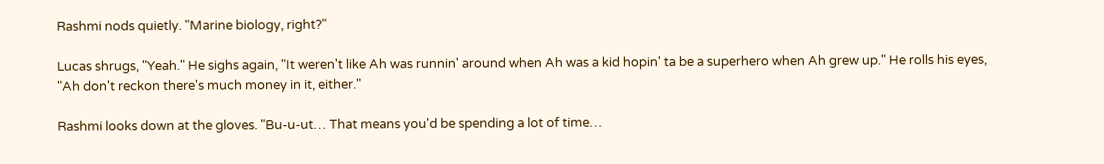Rashmi nods quietly. "Marine biology, right?"

Lucas shrugs, "Yeah." He sighs again, "It weren't like Ah was runnin' around when Ah was a kid hopin' ta be a superhero when Ah grew up." He rolls his eyes, "Ah don't reckon there's much money in it, either."

Rashmi looks down at the gloves. "Bu-u-ut… That means you'd be spending a lot of time…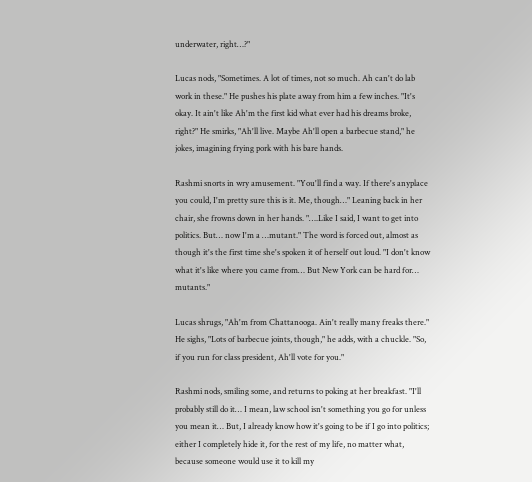underwater, right…?"

Lucas nods, "Sometimes. A lot of times, not so much. Ah can't do lab work in these." He pushes his plate away from him a few inches. "It's okay. It ain't like Ah'm the first kid what ever had his dreams broke, right?" He smirks, "Ah'll live. Maybe Ah'll open a barbecue stand," he jokes, imagining frying pork with his bare hands.

Rashmi snorts in wry amusement. "You'll find a way. If there's anyplace you could, I'm pretty sure this is it. Me, though…" Leaning back in her chair, she frowns down in her hands. "….Like I said, I want to get into politics. But… now I'm a …mutant." The word is forced out, almost as though it's the first time she's spoken it of herself out loud. "I don't know what it's like where you came from… But New York can be hard for… mutants."

Lucas shrugs, "Ah'm from Chattanooga. Ain't really many freaks there." He sighs, "Lots of barbecue joints, though," he adds, with a chuckle. "So, if you run for class president, Ah'll vote for you."

Rashmi nods, smiling some, and returns to poking at her breakfast. "I'll probably still do it… I mean, law school isn't something you go for unless you mean it… But, I already know how it's going to be if I go into politics; either I completely hide it, for the rest of my life, no matter what, because someone would use it to kill my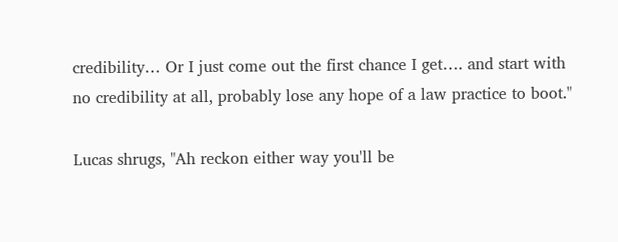credibility… Or I just come out the first chance I get…. and start with no credibility at all, probably lose any hope of a law practice to boot."

Lucas shrugs, "Ah reckon either way you'll be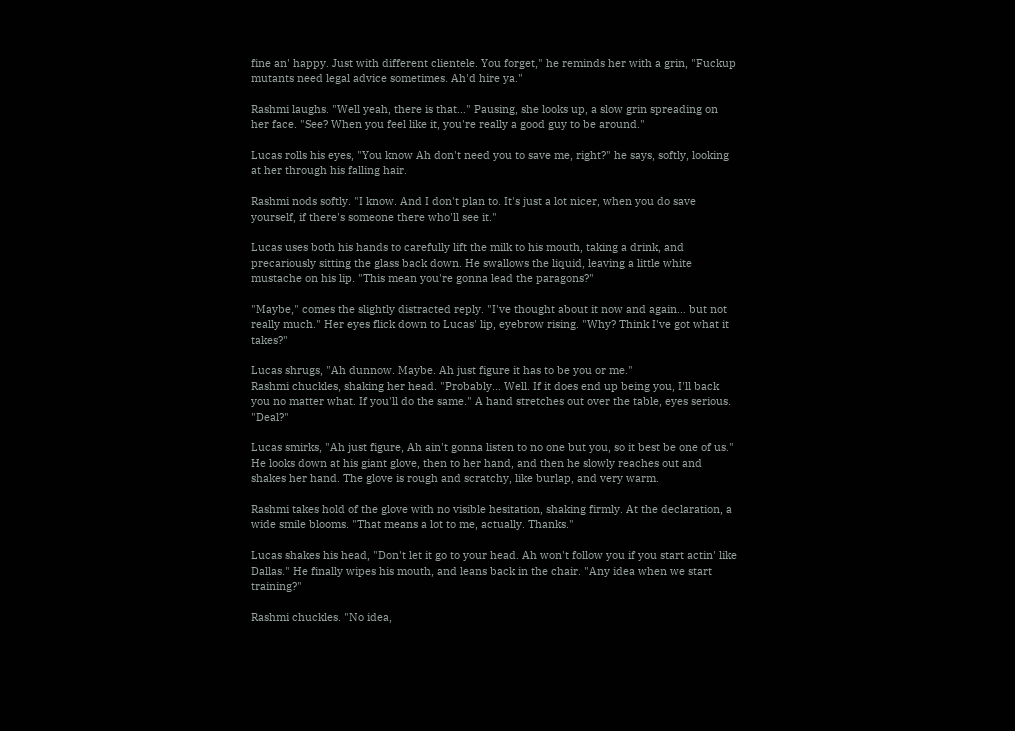fine an' happy. Just with different clientele. You forget," he reminds her with a grin, "Fuckup mutants need legal advice sometimes. Ah'd hire ya."

Rashmi laughs. "Well yeah, there is that…" Pausing, she looks up, a slow grin spreading on her face. "See? When you feel like it, you're really a good guy to be around."

Lucas rolls his eyes, "You know Ah don't need you to save me, right?" he says, softly, looking at her through his falling hair.

Rashmi nods softly. "I know. And I don't plan to. It's just a lot nicer, when you do save yourself, if there's someone there who'll see it."

Lucas uses both his hands to carefully lift the milk to his mouth, taking a drink, and precariously sitting the glass back down. He swallows the liquid, leaving a little white mustache on his lip. "This mean you're gonna lead the paragons?"

"Maybe," comes the slightly distracted reply. "I've thought about it now and again… but not really much." Her eyes flick down to Lucas' lip, eyebrow rising. "Why? Think I've got what it takes?"

Lucas shrugs, "Ah dunnow. Maybe. Ah just figure it has to be you or me."
Rashmi chuckles, shaking her head. "Probably… Well. If it does end up being you, I'll back you no matter what. If you'll do the same." A hand stretches out over the table, eyes serious. "Deal?"

Lucas smirks, "Ah just figure, Ah ain't gonna listen to no one but you, so it best be one of us." He looks down at his giant glove, then to her hand, and then he slowly reaches out and shakes her hand. The glove is rough and scratchy, like burlap, and very warm.

Rashmi takes hold of the glove with no visible hesitation, shaking firmly. At the declaration, a wide smile blooms. "That means a lot to me, actually. Thanks."

Lucas shakes his head, "Don't let it go to your head. Ah won't follow you if you start actin' like Dallas." He finally wipes his mouth, and leans back in the chair. "Any idea when we start training?"

Rashmi chuckles. "No idea,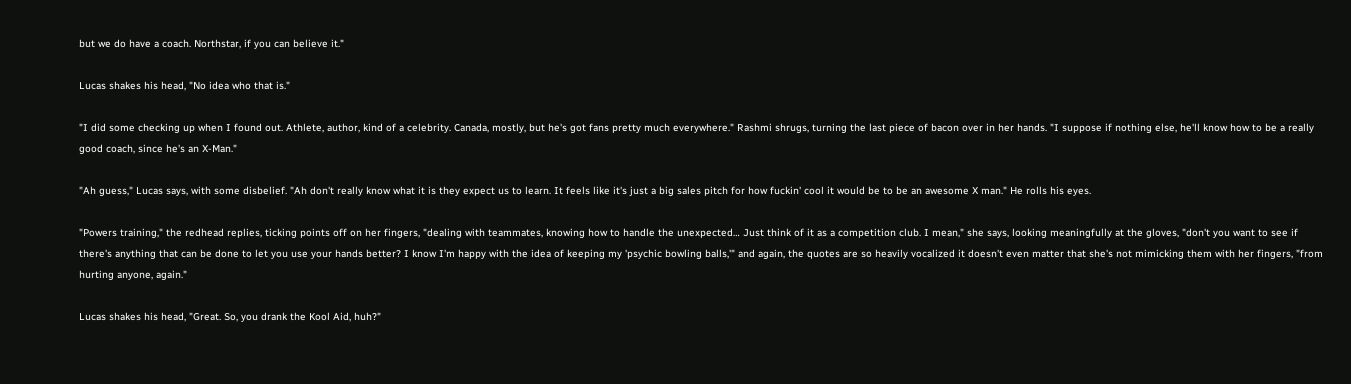but we do have a coach. Northstar, if you can believe it."

Lucas shakes his head, "No idea who that is."

"I did some checking up when I found out. Athlete, author, kind of a celebrity. Canada, mostly, but he's got fans pretty much everywhere." Rashmi shrugs, turning the last piece of bacon over in her hands. "I suppose if nothing else, he'll know how to be a really good coach, since he's an X-Man."

"Ah guess," Lucas says, with some disbelief. "Ah don't really know what it is they expect us to learn. It feels like it's just a big sales pitch for how fuckin' cool it would be to be an awesome X man." He rolls his eyes.

"Powers training," the redhead replies, ticking points off on her fingers, "dealing with teammates, knowing how to handle the unexpected… Just think of it as a competition club. I mean," she says, looking meaningfully at the gloves, "don't you want to see if there's anything that can be done to let you use your hands better? I know I'm happy with the idea of keeping my 'psychic bowling balls,'" and again, the quotes are so heavily vocalized it doesn't even matter that she's not mimicking them with her fingers, "from hurting anyone, again."

Lucas shakes his head, "Great. So, you drank the Kool Aid, huh?"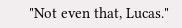"Not even that, Lucas."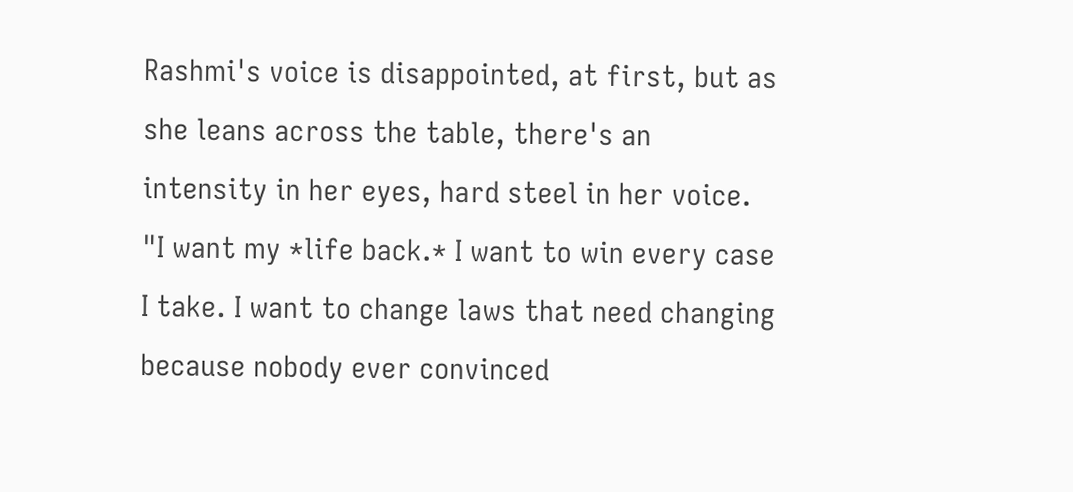Rashmi's voice is disappointed, at first, but as she leans across the table, there's an intensity in her eyes, hard steel in her voice. "I want my *life back.* I want to win every case I take. I want to change laws that need changing because nobody ever convinced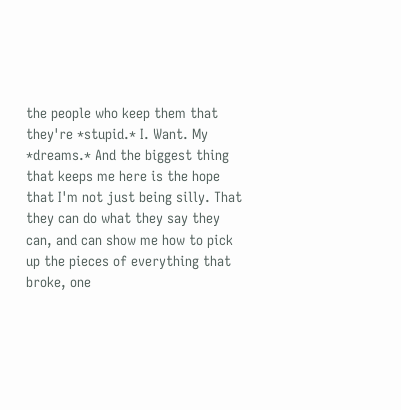the people who keep them that they're *stupid.* I. Want. My *dreams.* And the biggest thing that keeps me here is the hope that I'm not just being silly. That they can do what they say they can, and can show me how to pick up the pieces of everything that broke, one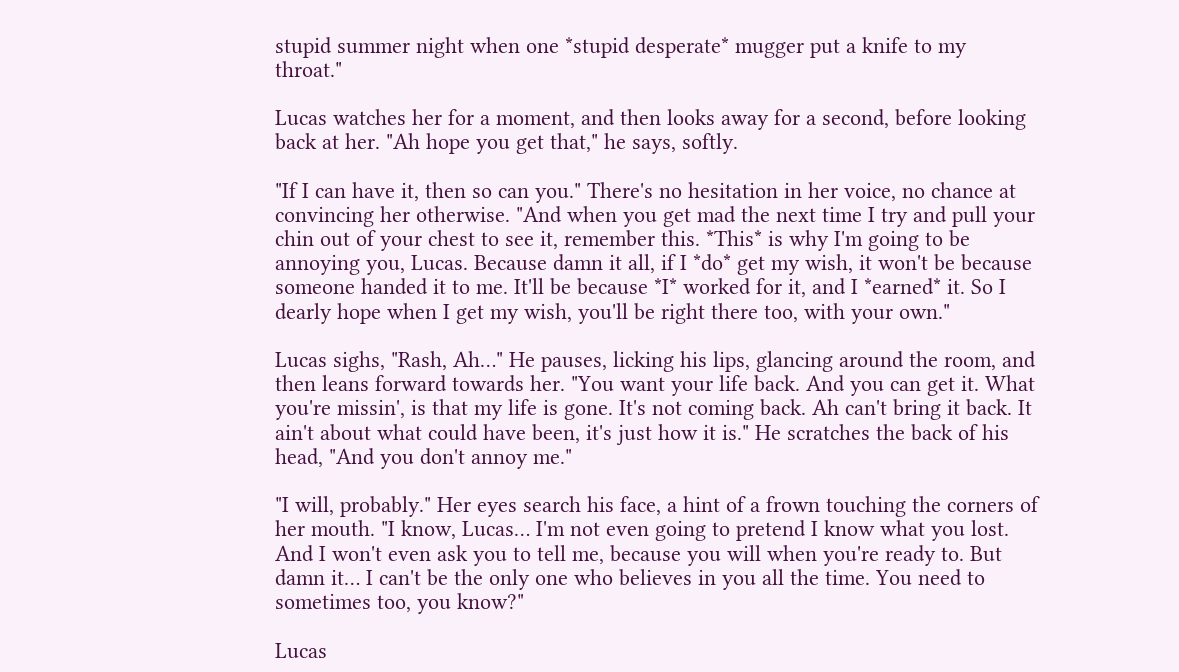stupid summer night when one *stupid desperate* mugger put a knife to my throat."

Lucas watches her for a moment, and then looks away for a second, before looking back at her. "Ah hope you get that," he says, softly.

"If I can have it, then so can you." There's no hesitation in her voice, no chance at convincing her otherwise. "And when you get mad the next time I try and pull your chin out of your chest to see it, remember this. *This* is why I'm going to be annoying you, Lucas. Because damn it all, if I *do* get my wish, it won't be because someone handed it to me. It'll be because *I* worked for it, and I *earned* it. So I dearly hope when I get my wish, you'll be right there too, with your own."

Lucas sighs, "Rash, Ah…" He pauses, licking his lips, glancing around the room, and then leans forward towards her. "You want your life back. And you can get it. What you're missin', is that my life is gone. It's not coming back. Ah can't bring it back. It ain't about what could have been, it's just how it is." He scratches the back of his head, "And you don't annoy me."

"I will, probably." Her eyes search his face, a hint of a frown touching the corners of her mouth. "I know, Lucas… I'm not even going to pretend I know what you lost. And I won't even ask you to tell me, because you will when you're ready to. But damn it… I can't be the only one who believes in you all the time. You need to sometimes too, you know?"

Lucas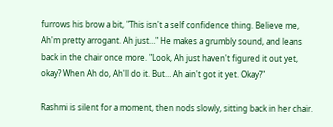furrows his brow a bit, "This isn't a self confidence thing. Believe me, Ah'm pretty arrogant. Ah just…" He makes a grumbly sound, and leans back in the chair once more. "Look, Ah just haven't figured it out yet, okay? When Ah do, Ah'll do it. But… Ah ain't got it yet. Okay?"

Rashmi is silent for a moment, then nods slowly, sitting back in her chair.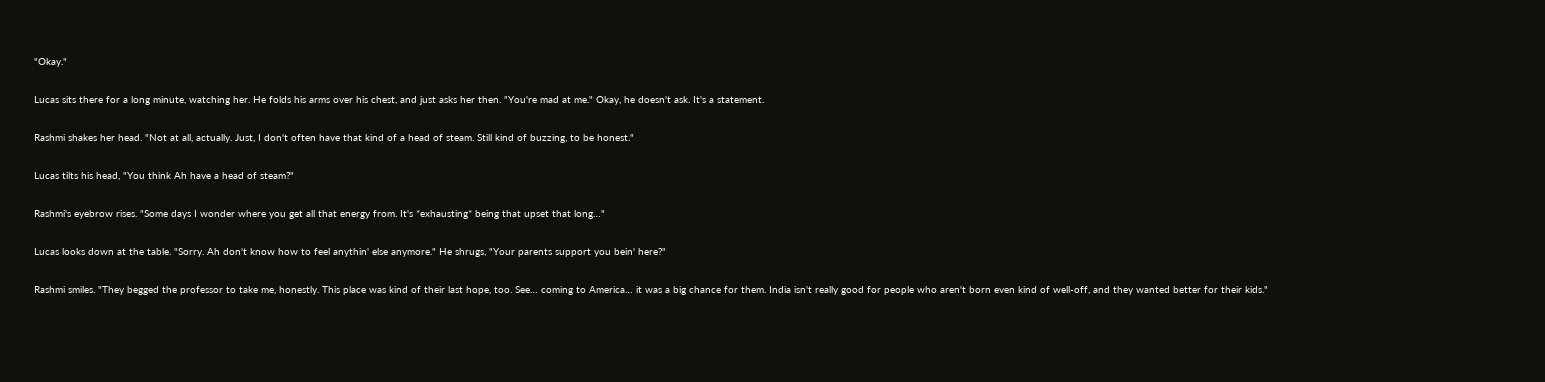"Okay."

Lucas sits there for a long minute, watching her. He folds his arms over his chest, and just asks her then. "You're mad at me." Okay, he doesn't ask. It's a statement.

Rashmi shakes her head. "Not at all, actually. Just, I don't often have that kind of a head of steam. Still kind of buzzing, to be honest."

Lucas tilts his head, "You think Ah have a head of steam?"

Rashmi's eyebrow rises. "Some days I wonder where you get all that energy from. It's *exhausting* being that upset that long…"

Lucas looks down at the table. "Sorry. Ah don't know how to feel anythin' else anymore." He shrugs, "Your parents support you bein' here?"

Rashmi smiles. "They begged the professor to take me, honestly. This place was kind of their last hope, too. See… coming to America… it was a big chance for them. India isn't really good for people who aren't born even kind of well-off, and they wanted better for their kids."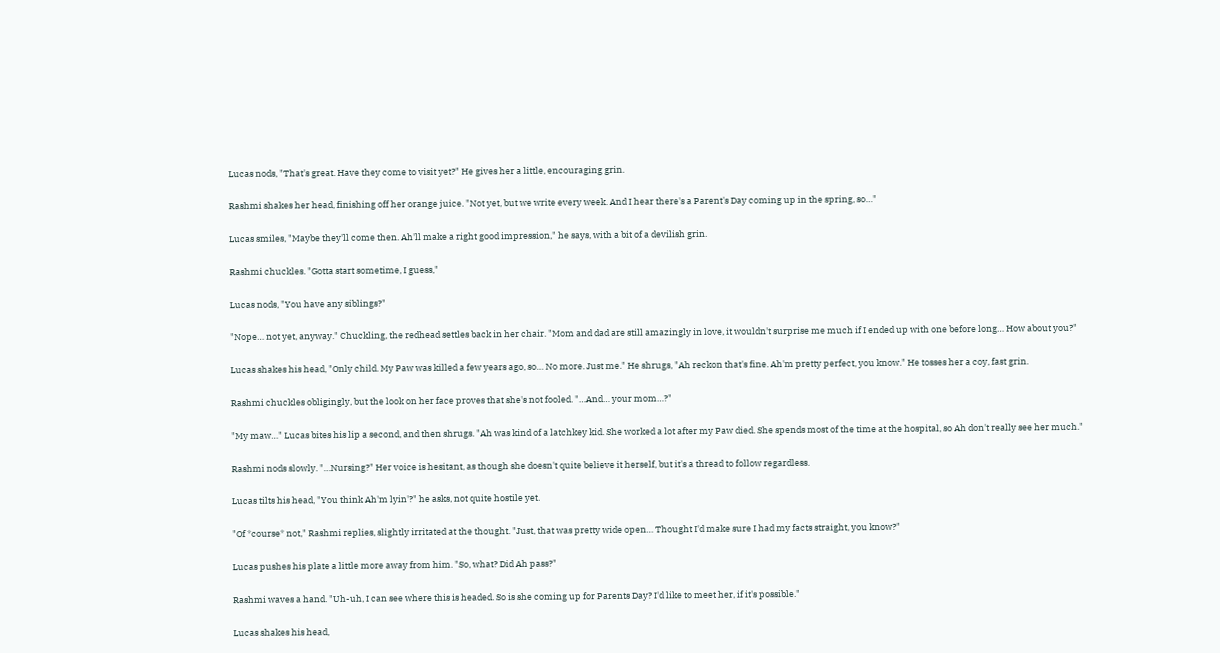Lucas nods, "That's great. Have they come to visit yet?" He gives her a little, encouraging grin.

Rashmi shakes her head, finishing off her orange juice. "Not yet, but we write every week. And I hear there's a Parent's Day coming up in the spring, so…"

Lucas smiles, "Maybe they'll come then. Ah'll make a right good impression," he says, with a bit of a devilish grin.

Rashmi chuckles. "Gotta start sometime, I guess,"

Lucas nods, "You have any siblings?"

"Nope… not yet, anyway." Chuckling, the redhead settles back in her chair. "Mom and dad are still amazingly in love, it wouldn't surprise me much if I ended up with one before long… How about you?"

Lucas shakes his head, "Only child. My Paw was killed a few years ago, so… No more. Just me." He shrugs, "Ah reckon that's fine. Ah'm pretty perfect, you know." He tosses her a coy, fast grin.

Rashmi chuckles obligingly, but the look on her face proves that she's not fooled. "…And… your mom…?"

"My maw…" Lucas bites his lip a second, and then shrugs. "Ah was kind of a latchkey kid. She worked a lot after my Paw died. She spends most of the time at the hospital, so Ah don't really see her much."

Rashmi nods slowly. "…Nursing?" Her voice is hesitant, as though she doesn't quite believe it herself, but it's a thread to follow regardless.

Lucas tilts his head, "You think Ah'm lyin'?" he asks, not quite hostile yet.

"Of *course* not," Rashmi replies, slightly irritated at the thought. "Just, that was pretty wide open… Thought I'd make sure I had my facts straight, you know?"

Lucas pushes his plate a little more away from him. "So, what? Did Ah pass?"

Rashmi waves a hand. "Uh-uh, I can see where this is headed. So is she coming up for Parents Day? I'd like to meet her, if it's possible."

Lucas shakes his head,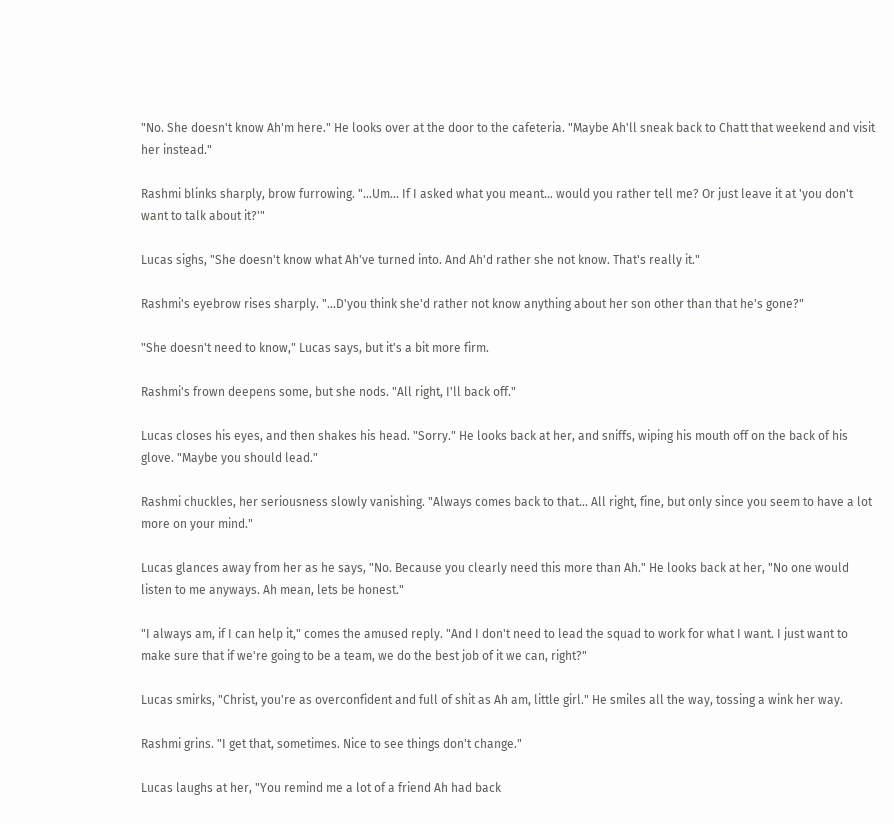"No. She doesn't know Ah'm here." He looks over at the door to the cafeteria. "Maybe Ah'll sneak back to Chatt that weekend and visit her instead."

Rashmi blinks sharply, brow furrowing. "…Um… If I asked what you meant… would you rather tell me? Or just leave it at 'you don't want to talk about it?'"

Lucas sighs, "She doesn't know what Ah've turned into. And Ah'd rather she not know. That's really it."

Rashmi's eyebrow rises sharply. "…D'you think she'd rather not know anything about her son other than that he's gone?"

"She doesn't need to know," Lucas says, but it's a bit more firm.

Rashmi's frown deepens some, but she nods. "All right, I'll back off."

Lucas closes his eyes, and then shakes his head. "Sorry." He looks back at her, and sniffs, wiping his mouth off on the back of his glove. "Maybe you should lead."

Rashmi chuckles, her seriousness slowly vanishing. "Always comes back to that… All right, fine, but only since you seem to have a lot more on your mind."

Lucas glances away from her as he says, "No. Because you clearly need this more than Ah." He looks back at her, "No one would listen to me anyways. Ah mean, lets be honest."

"I always am, if I can help it," comes the amused reply. "And I don't need to lead the squad to work for what I want. I just want to make sure that if we're going to be a team, we do the best job of it we can, right?"

Lucas smirks, "Christ, you're as overconfident and full of shit as Ah am, little girl." He smiles all the way, tossing a wink her way.

Rashmi grins. "I get that, sometimes. Nice to see things don't change."

Lucas laughs at her, "You remind me a lot of a friend Ah had back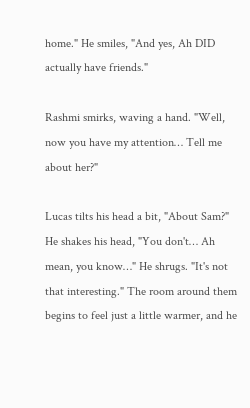home." He smiles, "And yes, Ah DID actually have friends."

Rashmi smirks, waving a hand. "Well, now you have my attention… Tell me about her?"

Lucas tilts his head a bit, "About Sam?" He shakes his head, "You don't… Ah mean, you know…" He shrugs. "It's not that interesting." The room around them begins to feel just a little warmer, and he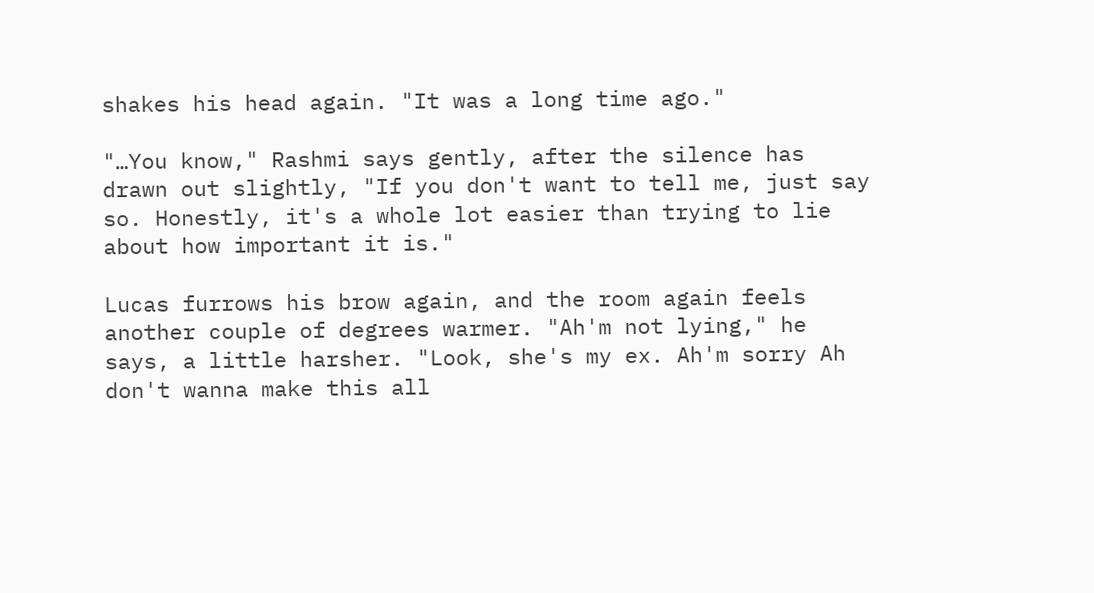shakes his head again. "It was a long time ago."

"…You know," Rashmi says gently, after the silence has drawn out slightly, "If you don't want to tell me, just say so. Honestly, it's a whole lot easier than trying to lie about how important it is."

Lucas furrows his brow again, and the room again feels another couple of degrees warmer. "Ah'm not lying," he says, a little harsher. "Look, she's my ex. Ah'm sorry Ah don't wanna make this all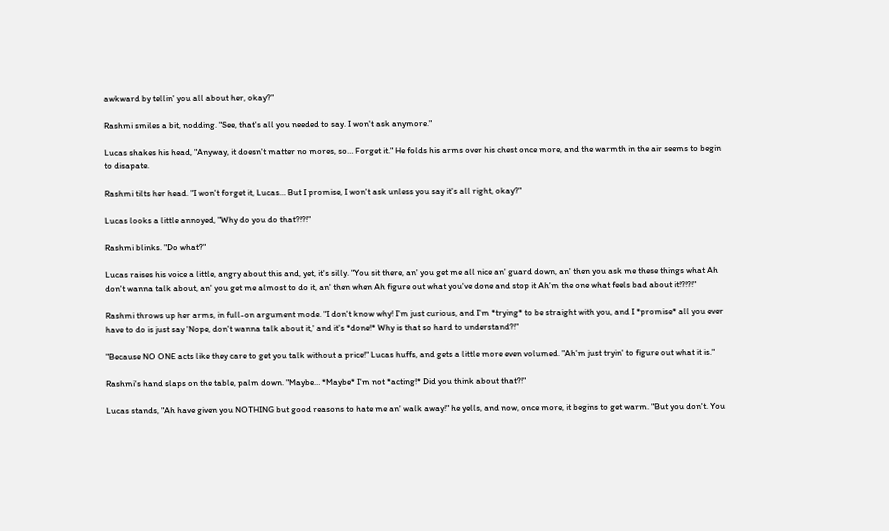awkward by tellin' you all about her, okay?"

Rashmi smiles a bit, nodding. "See, that's all you needed to say. I won't ask anymore."

Lucas shakes his head, "Anyway, it doesn't matter no mores, so… Forget it." He folds his arms over his chest once more, and the warmth in the air seems to begin to disapate.

Rashmi tilts her head. "I won't forget it, Lucas… But I promise, I won't ask unless you say it's all right, okay?"

Lucas looks a little annoyed, "Why do you do that?!?!"

Rashmi blinks. "Do what?"

Lucas raises his voice a little, angry about this and, yet, it's silly. "You sit there, an' you get me all nice an' guard down, an' then you ask me these things what Ah don't wanna talk about, an' you get me almost to do it, an' then when Ah figure out what you've done and stop it Ah'm the one what feels bad about it!?!?!"

Rashmi throws up her arms, in full-on argument mode. "I don't know why! I'm just curious, and I'm *trying* to be straight with you, and I *promise* all you ever have to do is just say 'Nope, don't wanna talk about it,' and it's *done!* Why is that so hard to understand?!"

"Because NO ONE acts like they care to get you talk without a price!" Lucas huffs, and gets a little more even volumed. "Ah'm just tryin' to figure out what it is."

Rashmi's hand slaps on the table, palm down. "Maybe… *Maybe* I'm not *acting!* Did you think about that?!"

Lucas stands, "Ah have given you NOTHING but good reasons to hate me an' walk away!" he yells, and now, once more, it begins to get warm. "But you don't. You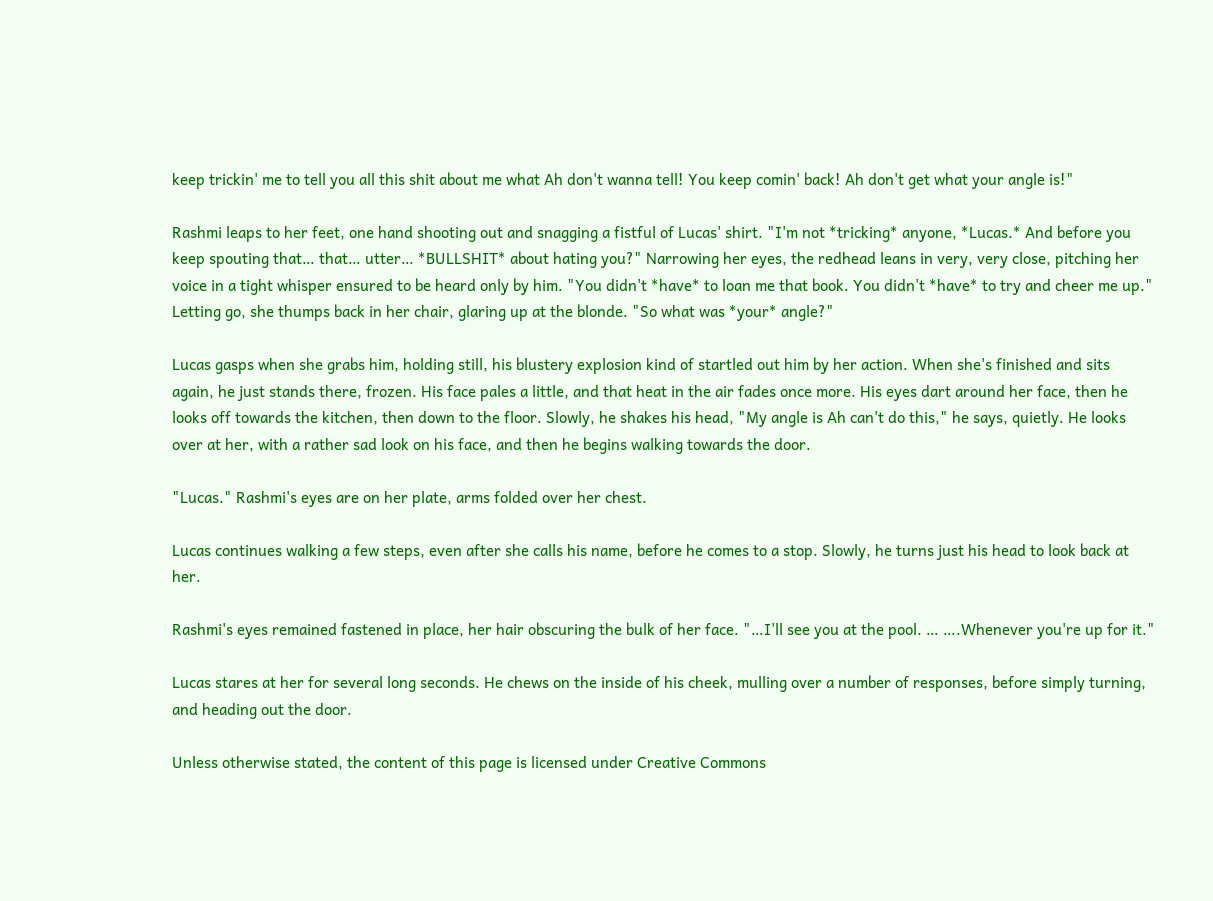keep trickin' me to tell you all this shit about me what Ah don't wanna tell! You keep comin' back! Ah don't get what your angle is!"

Rashmi leaps to her feet, one hand shooting out and snagging a fistful of Lucas' shirt. "I'm not *tricking* anyone, *Lucas.* And before you keep spouting that… that… utter… *BULLSHIT* about hating you?" Narrowing her eyes, the redhead leans in very, very close, pitching her voice in a tight whisper ensured to be heard only by him. "You didn't *have* to loan me that book. You didn't *have* to try and cheer me up." Letting go, she thumps back in her chair, glaring up at the blonde. "So what was *your* angle?"

Lucas gasps when she grabs him, holding still, his blustery explosion kind of startled out him by her action. When she's finished and sits again, he just stands there, frozen. His face pales a little, and that heat in the air fades once more. His eyes dart around her face, then he looks off towards the kitchen, then down to the floor. Slowly, he shakes his head, "My angle is Ah can't do this," he says, quietly. He looks over at her, with a rather sad look on his face, and then he begins walking towards the door.

"Lucas." Rashmi's eyes are on her plate, arms folded over her chest.

Lucas continues walking a few steps, even after she calls his name, before he comes to a stop. Slowly, he turns just his head to look back at her.

Rashmi's eyes remained fastened in place, her hair obscuring the bulk of her face. "…I'll see you at the pool. … ….Whenever you're up for it."

Lucas stares at her for several long seconds. He chews on the inside of his cheek, mulling over a number of responses, before simply turning, and heading out the door.

Unless otherwise stated, the content of this page is licensed under Creative Commons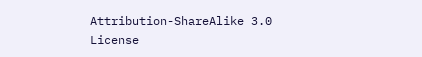Attribution-ShareAlike 3.0 License